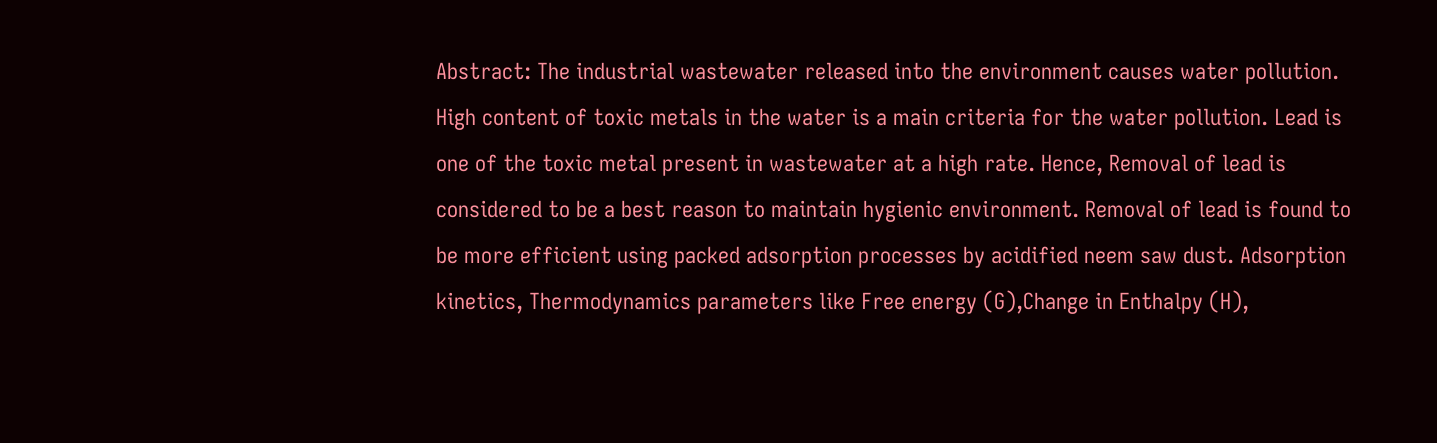Abstract: The industrial wastewater released into the environment causes water pollution. High content of toxic metals in the water is a main criteria for the water pollution. Lead is one of the toxic metal present in wastewater at a high rate. Hence, Removal of lead is considered to be a best reason to maintain hygienic environment. Removal of lead is found to be more efficient using packed adsorption processes by acidified neem saw dust. Adsorption kinetics, Thermodynamics parameters like Free energy (G),Change in Enthalpy (H),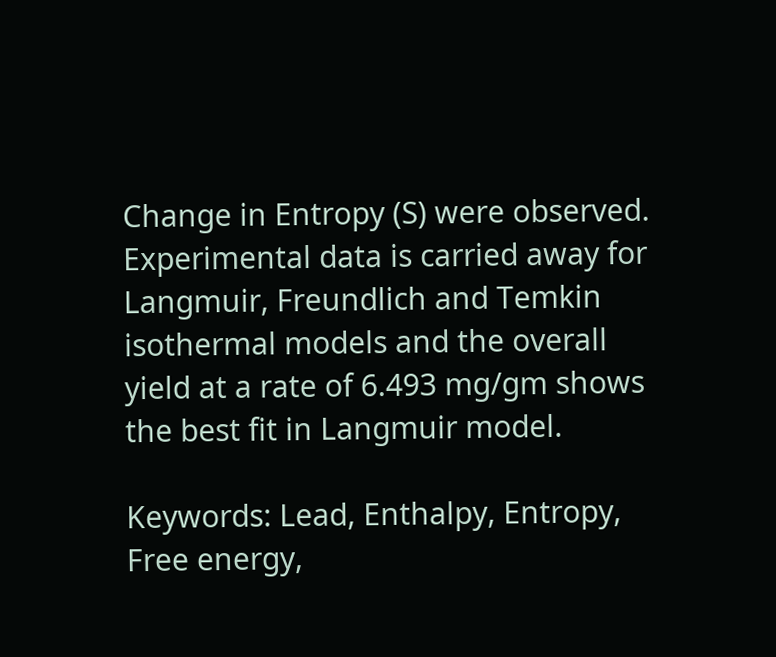Change in Entropy (S) were observed. Experimental data is carried away for Langmuir, Freundlich and Temkin isothermal models and the overall yield at a rate of 6.493 mg/gm shows the best fit in Langmuir model.

Keywords: Lead, Enthalpy, Entropy, Free energy,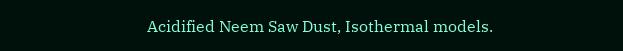Acidified Neem Saw Dust, Isothermal models.